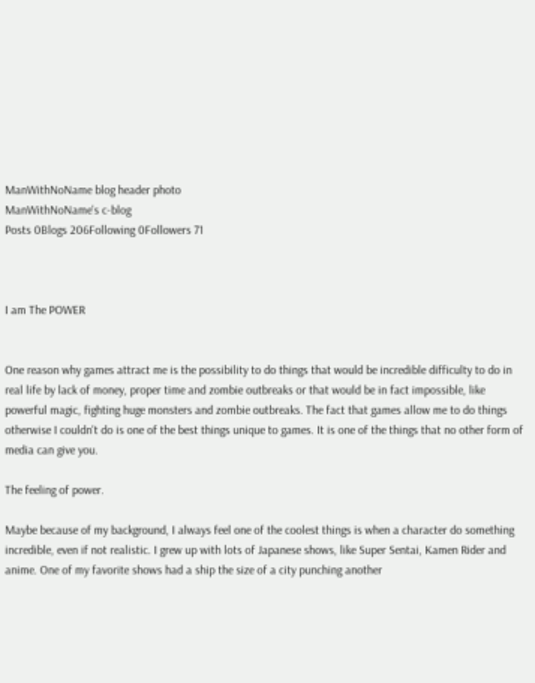ManWithNoName blog header photo
ManWithNoName's c-blog
Posts 0Blogs 206Following 0Followers 71



I am The POWER


One reason why games attract me is the possibility to do things that would be incredible difficulty to do in real life by lack of money, proper time and zombie outbreaks or that would be in fact impossible, like powerful magic, fighting huge monsters and zombie outbreaks. The fact that games allow me to do things otherwise I couldn't do is one of the best things unique to games. It is one of the things that no other form of media can give you.

The feeling of power.

Maybe because of my background, I always feel one of the coolest things is when a character do something incredible, even if not realistic. I grew up with lots of Japanese shows, like Super Sentai, Kamen Rider and anime. One of my favorite shows had a ship the size of a city punching another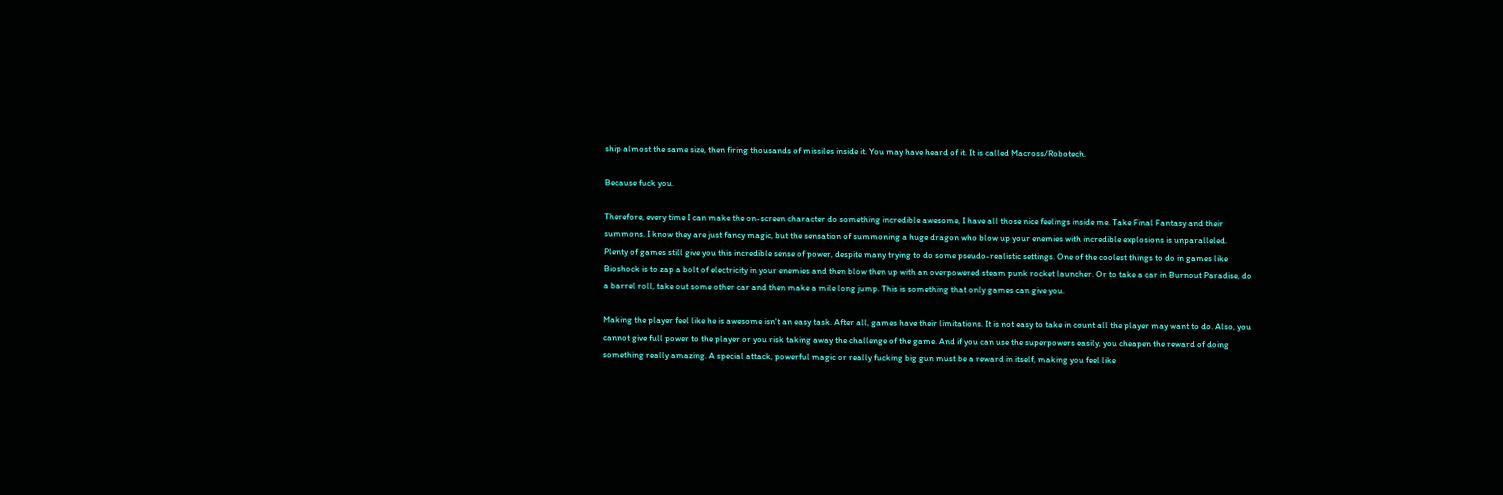ship almost the same size, then firing thousands of missiles inside it. You may have heard of it. It is called Macross/Robotech.

Because fuck you.

Therefore, every time I can make the on-screen character do something incredible awesome, I have all those nice feelings inside me. Take Final Fantasy and their summons. I know they are just fancy magic, but the sensation of summoning a huge dragon who blow up your enemies with incredible explosions is unparalleled. Plenty of games still give you this incredible sense of power, despite many trying to do some pseudo-realistic settings. One of the coolest things to do in games like Bioshock is to zap a bolt of electricity in your enemies and then blow then up with an overpowered steam punk rocket launcher. Or to take a car in Burnout Paradise, do a barrel roll, take out some other car and then make a mile long jump. This is something that only games can give you.

Making the player feel like he is awesome isn't an easy task. After all, games have their limitations. It is not easy to take in count all the player may want to do. Also, you cannot give full power to the player or you risk taking away the challenge of the game. And if you can use the superpowers easily, you cheapen the reward of doing something really amazing. A special attack, powerful magic or really fucking big gun must be a reward in itself, making you feel like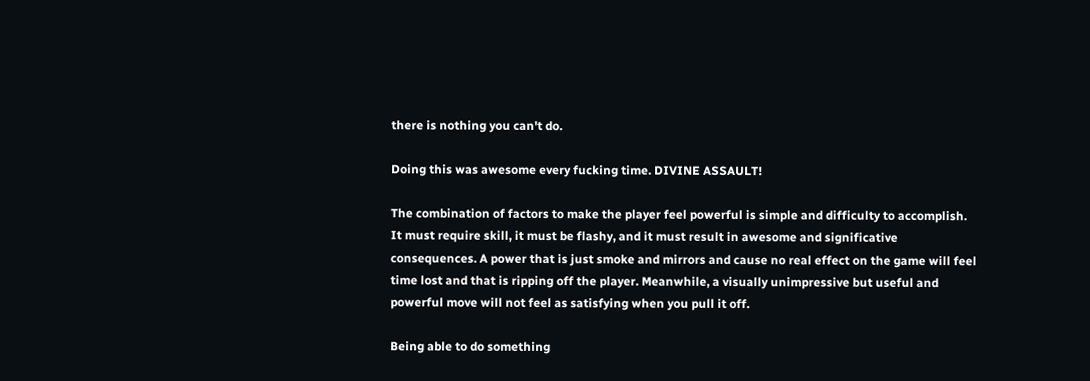there is nothing you can't do.

Doing this was awesome every fucking time. DIVINE ASSAULT!

The combination of factors to make the player feel powerful is simple and difficulty to accomplish. It must require skill, it must be flashy, and it must result in awesome and significative consequences. A power that is just smoke and mirrors and cause no real effect on the game will feel time lost and that is ripping off the player. Meanwhile, a visually unimpressive but useful and powerful move will not feel as satisfying when you pull it off.

Being able to do something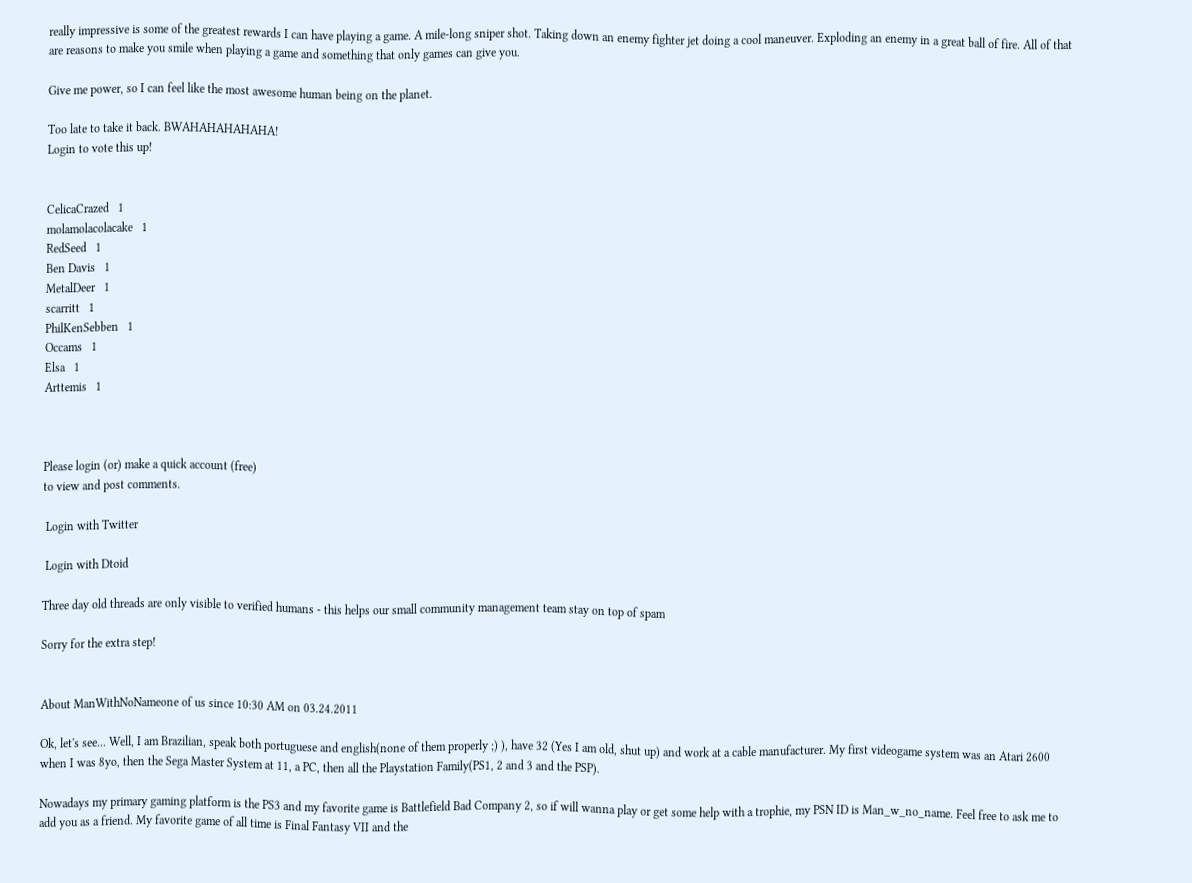really impressive is some of the greatest rewards I can have playing a game. A mile-long sniper shot. Taking down an enemy fighter jet doing a cool maneuver. Exploding an enemy in a great ball of fire. All of that are reasons to make you smile when playing a game and something that only games can give you.

Give me power, so I can feel like the most awesome human being on the planet.

Too late to take it back. BWAHAHAHAHAHA!
Login to vote this up!


CelicaCrazed   1
molamolacolacake   1
RedSeed   1
Ben Davis   1
MetalDeer   1
scarritt   1
PhilKenSebben   1
Occams   1
Elsa   1
Arttemis   1



Please login (or) make a quick account (free)
to view and post comments.

 Login with Twitter

 Login with Dtoid

Three day old threads are only visible to verified humans - this helps our small community management team stay on top of spam

Sorry for the extra step!


About ManWithNoNameone of us since 10:30 AM on 03.24.2011

Ok, let's see... Well, I am Brazilian, speak both portuguese and english(none of them properly ;) ), have 32 (Yes I am old, shut up) and work at a cable manufacturer. My first videogame system was an Atari 2600 when I was 8yo, then the Sega Master System at 11, a PC, then all the Playstation Family(PS1, 2 and 3 and the PSP).

Nowadays my primary gaming platform is the PS3 and my favorite game is Battlefield Bad Company 2, so if will wanna play or get some help with a trophie, my PSN ID is Man_w_no_name. Feel free to ask me to add you as a friend. My favorite game of all time is Final Fantasy VII and the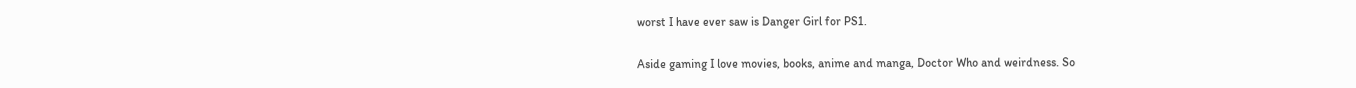worst I have ever saw is Danger Girl for PS1.

Aside gaming I love movies, books, anime and manga, Doctor Who and weirdness. So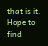that is it. Hope to find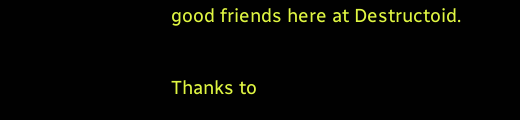good friends here at Destructoid.

Thanks to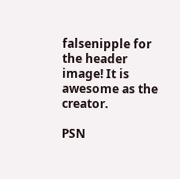falsenipple for the header image! It is awesome as the creator.

PSN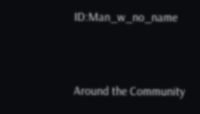ID:Man_w_no_name


Around the Community